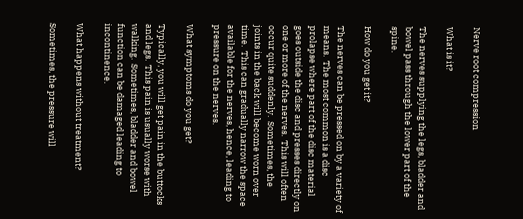Nerve root compression

What is it?

The nerves supplying the legs, bladder and bowel pass through the lower part of the spine.

How do you get it?

The nerves can be pressed on by a variety of means.  The most common is a disc prolapse where part of the disc material goes outside the disc and presses directly on one or more of the nerves.  This will often occur quite suddenly.  Sometimes, the joints in the back will become worn over time.  This can gradually narrow the space available for the nerves, hence, leading to pressure on the nerves.

What symptoms do you get?

Typically, you will get pain in the buttocks and legs.  This pain is usually worse with walking.  Sometimes, bladder and bowel function can be damaged leading to incontinence.

What happens without treatment?

Sometimes, the pressure will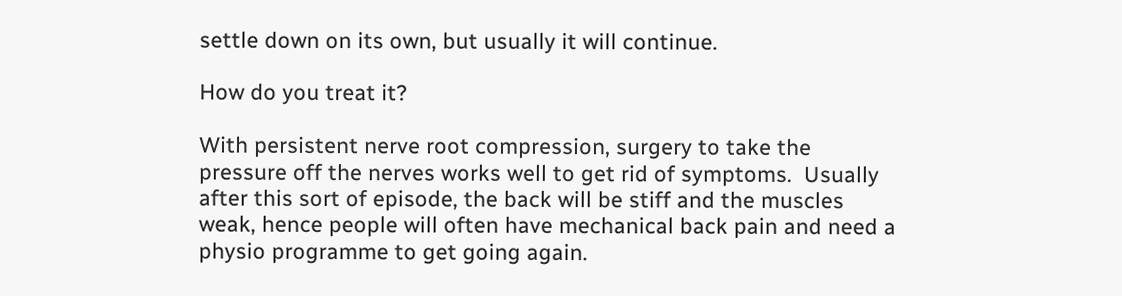settle down on its own, but usually it will continue.

How do you treat it?

With persistent nerve root compression, surgery to take the pressure off the nerves works well to get rid of symptoms.  Usually after this sort of episode, the back will be stiff and the muscles weak, hence people will often have mechanical back pain and need a physio programme to get going again.